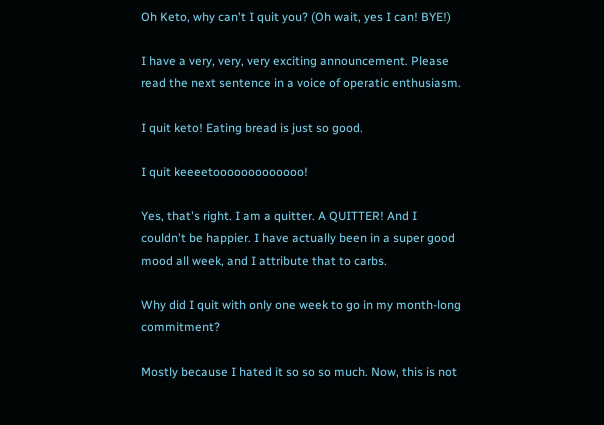Oh Keto, why can't I quit you? (Oh wait, yes I can! BYE!)

I have a very, very, very exciting announcement. Please read the next sentence in a voice of operatic enthusiasm.

I quit keto! Eating bread is just so good.

I quit keeeetooooooooooooo!

Yes, that's right. I am a quitter. A QUITTER! And I couldn't be happier. I have actually been in a super good mood all week, and I attribute that to carbs.

Why did I quit with only one week to go in my month-long commitment?

Mostly because I hated it so so so much. Now, this is not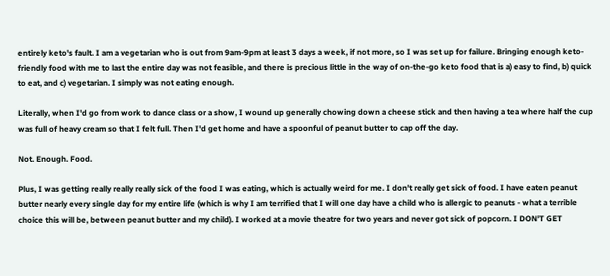entirely keto's fault. I am a vegetarian who is out from 9am-9pm at least 3 days a week, if not more, so I was set up for failure. Bringing enough keto-friendly food with me to last the entire day was not feasible, and there is precious little in the way of on-the-go keto food that is a) easy to find, b) quick to eat, and c) vegetarian. I simply was not eating enough.

Literally, when I'd go from work to dance class or a show, I wound up generally chowing down a cheese stick and then having a tea where half the cup was full of heavy cream so that I felt full. Then I'd get home and have a spoonful of peanut butter to cap off the day.

Not. Enough. Food.

Plus, I was getting really really really sick of the food I was eating, which is actually weird for me. I don't really get sick of food. I have eaten peanut butter nearly every single day for my entire life (which is why I am terrified that I will one day have a child who is allergic to peanuts - what a terrible choice this will be, between peanut butter and my child). I worked at a movie theatre for two years and never got sick of popcorn. I DON'T GET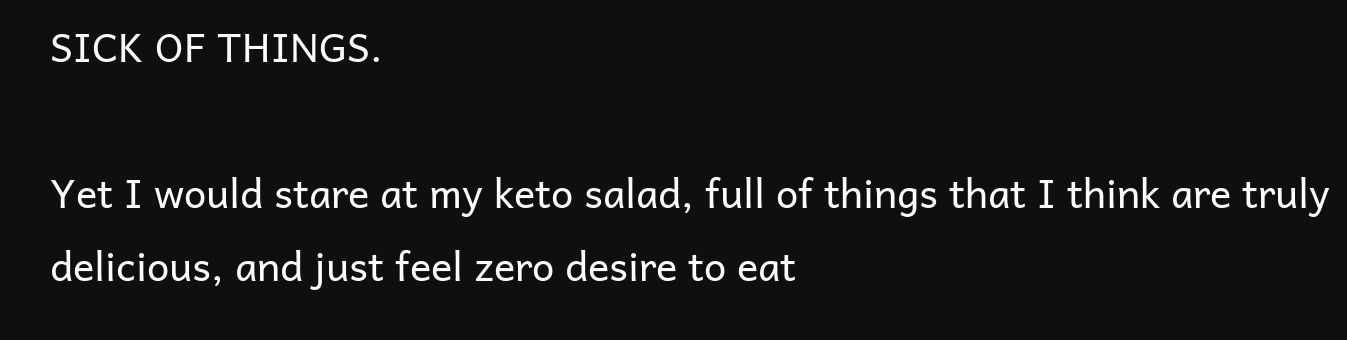SICK OF THINGS.

Yet I would stare at my keto salad, full of things that I think are truly delicious, and just feel zero desire to eat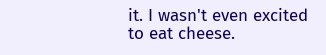it. I wasn't even excited to eat cheese.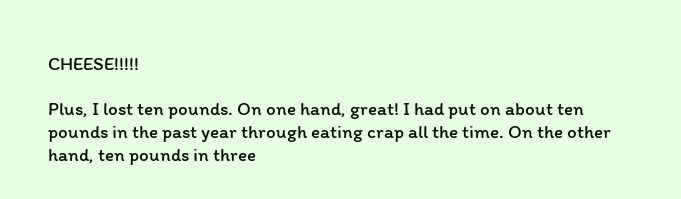CHEESE!!!!!

Plus, I lost ten pounds. On one hand, great! I had put on about ten pounds in the past year through eating crap all the time. On the other hand, ten pounds in three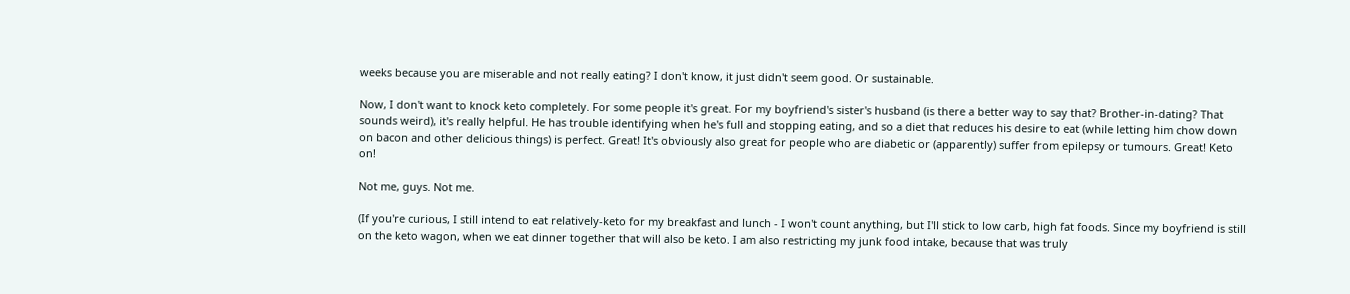weeks because you are miserable and not really eating? I don't know, it just didn't seem good. Or sustainable.

Now, I don't want to knock keto completely. For some people it's great. For my boyfriend's sister's husband (is there a better way to say that? Brother-in-dating? That sounds weird), it's really helpful. He has trouble identifying when he's full and stopping eating, and so a diet that reduces his desire to eat (while letting him chow down on bacon and other delicious things) is perfect. Great! It's obviously also great for people who are diabetic or (apparently) suffer from epilepsy or tumours. Great! Keto on!

Not me, guys. Not me.

(If you're curious, I still intend to eat relatively-keto for my breakfast and lunch - I won't count anything, but I'll stick to low carb, high fat foods. Since my boyfriend is still on the keto wagon, when we eat dinner together that will also be keto. I am also restricting my junk food intake, because that was truly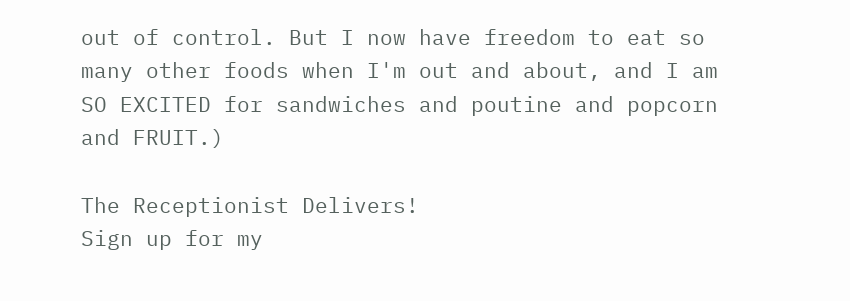out of control. But I now have freedom to eat so many other foods when I'm out and about, and I am SO EXCITED for sandwiches and poutine and popcorn and FRUIT.)

The Receptionist Delivers!
Sign up for my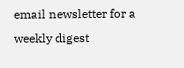email newsletter for a weekly digest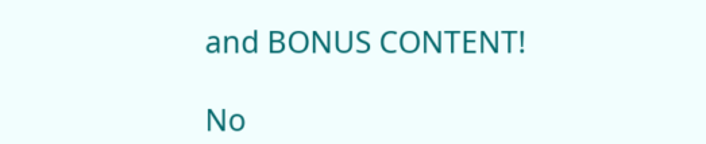and BONUS CONTENT!

No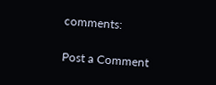comments:

Post a Comment